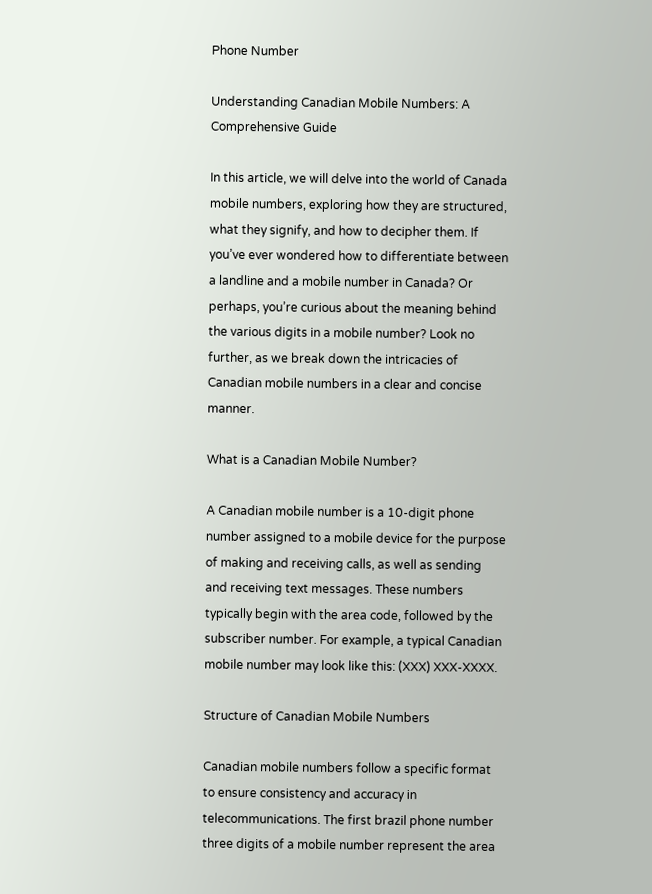Phone Number

Understanding Canadian Mobile Numbers: A Comprehensive Guide

In this article, we will delve into the world of Canada mobile numbers, exploring how they are structured, what they signify, and how to decipher them. If you’ve ever wondered how to differentiate between a landline and a mobile number in Canada? Or perhaps, you’re curious about the meaning behind the various digits in a mobile number? Look no further, as we break down the intricacies of Canadian mobile numbers in a clear and concise manner.

What is a Canadian Mobile Number?

A Canadian mobile number is a 10-digit phone number assigned to a mobile device for the purpose of making and receiving calls, as well as sending and receiving text messages. These numbers typically begin with the area code, followed by the subscriber number. For example, a typical Canadian mobile number may look like this: (XXX) XXX-XXXX.

Structure of Canadian Mobile Numbers

Canadian mobile numbers follow a specific format to ensure consistency and accuracy in telecommunications. The first brazil phone number three digits of a mobile number represent the area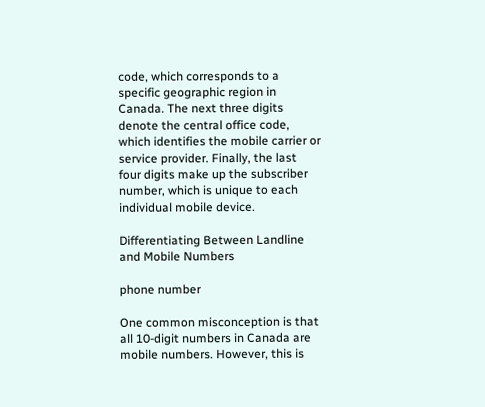code, which corresponds to a specific geographic region in Canada. The next three digits denote the central office code, which identifies the mobile carrier or service provider. Finally, the last four digits make up the subscriber number, which is unique to each individual mobile device.

Differentiating Between Landline and Mobile Numbers

phone number

One common misconception is that all 10-digit numbers in Canada are mobile numbers. However, this is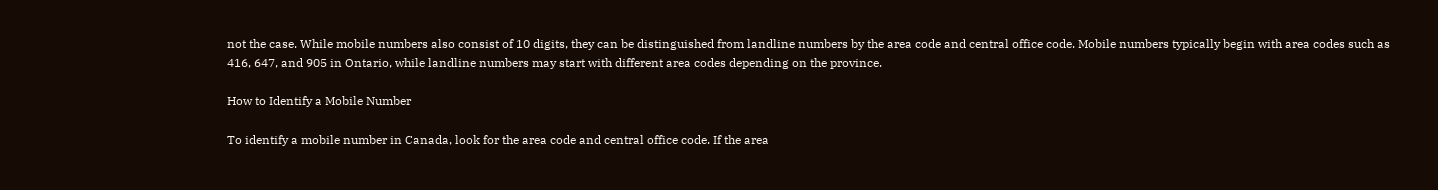not the case. While mobile numbers also consist of 10 digits, they can be distinguished from landline numbers by the area code and central office code. Mobile numbers typically begin with area codes such as 416, 647, and 905 in Ontario, while landline numbers may start with different area codes depending on the province.

How to Identify a Mobile Number

To identify a mobile number in Canada, look for the area code and central office code. If the area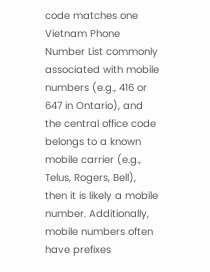code matches one Vietnam Phone Number List commonly associated with mobile numbers (e.g., 416 or 647 in Ontario), and the central office code belongs to a known mobile carrier (e.g., Telus, Rogers, Bell), then it is likely a mobile number. Additionally, mobile numbers often have prefixes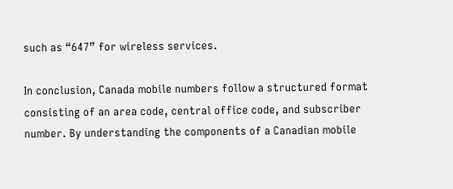such as “647” for wireless services.

In conclusion, Canada mobile numbers follow a structured format consisting of an area code, central office code, and subscriber number. By understanding the components of a Canadian mobile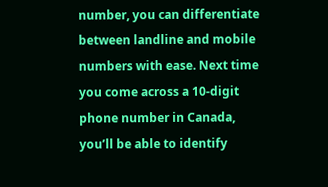number, you can differentiate between landline and mobile numbers with ease. Next time you come across a 10-digit phone number in Canada, you’ll be able to identify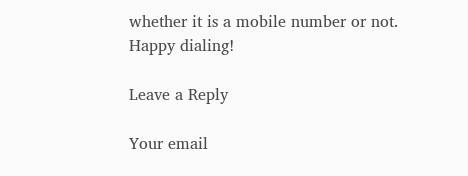whether it is a mobile number or not. Happy dialing!

Leave a Reply

Your email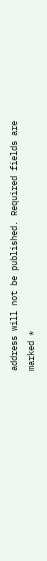address will not be published. Required fields are marked *